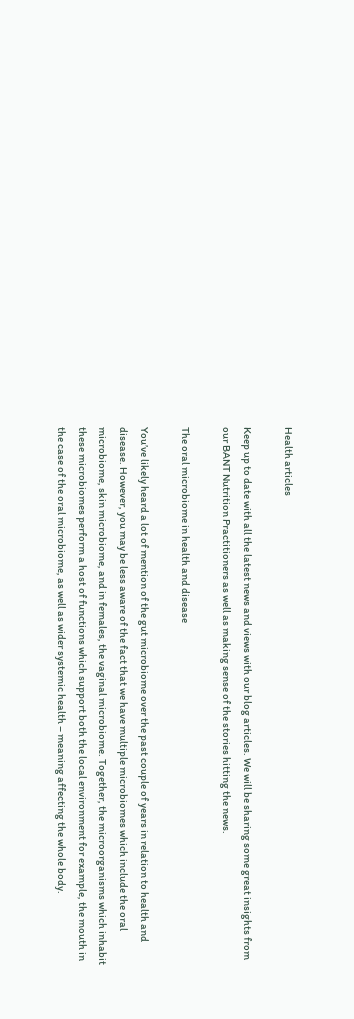Health articles

Keep up to date with all the latest news and views with our blog articles. We will be sharing some great insights from our BANT Nutrition Practitioners as well as making sense of the stories hitting the news.

The oral microbiome in health and disease

You’ve likely heard a lot of mention of the gut microbiome over the past couple of years in relation to health and disease. However, you may be less aware of the fact that we have multiple microbiomes which include the oral microbiome, skin microbiome, and in females, the vaginal microbiome. Together, the microorganisms which inhabit these microbiomes perform a host of functions which support both the local environment for example, the mouth in the case of the oral microbiome, as well as wider systemic health – meaning affecting the whole body.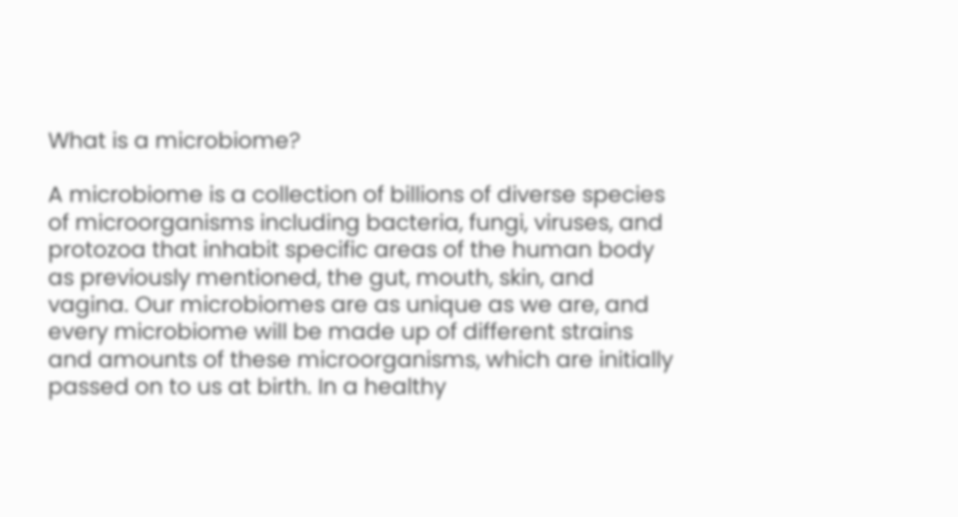What is a microbiome?

A microbiome is a collection of billions of diverse species of microorganisms including bacteria, fungi, viruses, and protozoa that inhabit specific areas of the human body as previously mentioned, the gut, mouth, skin, and vagina. Our microbiomes are as unique as we are, and every microbiome will be made up of different strains and amounts of these microorganisms, which are initially passed on to us at birth. In a healthy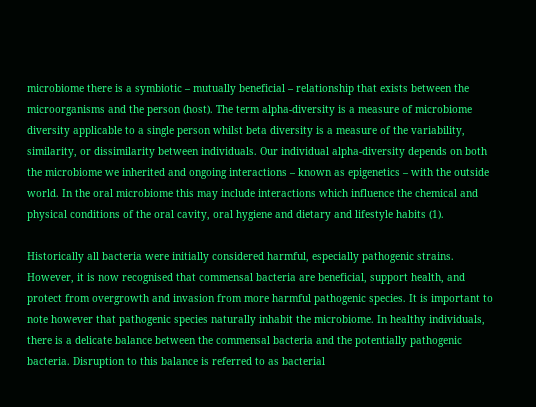microbiome there is a symbiotic – mutually beneficial – relationship that exists between the microorganisms and the person (host). The term alpha-diversity is a measure of microbiome diversity applicable to a single person whilst beta diversity is a measure of the variability, similarity, or dissimilarity between individuals. Our individual alpha-diversity depends on both the microbiome we inherited and ongoing interactions – known as epigenetics – with the outside world. In the oral microbiome this may include interactions which influence the chemical and physical conditions of the oral cavity, oral hygiene and dietary and lifestyle habits (1).

Historically all bacteria were initially considered harmful, especially pathogenic strains. However, it is now recognised that commensal bacteria are beneficial, support health, and protect from overgrowth and invasion from more harmful pathogenic species. It is important to note however that pathogenic species naturally inhabit the microbiome. In healthy individuals, there is a delicate balance between the commensal bacteria and the potentially pathogenic bacteria. Disruption to this balance is referred to as bacterial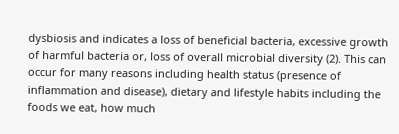dysbiosis and indicates a loss of beneficial bacteria, excessive growth of harmful bacteria or, loss of overall microbial diversity (2). This can occur for many reasons including health status (presence of inflammation and disease), dietary and lifestyle habits including the foods we eat, how much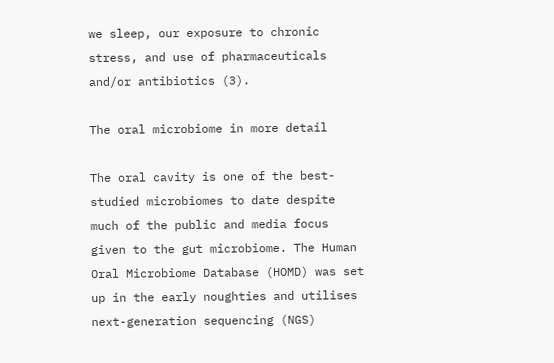we sleep, our exposure to chronic stress, and use of pharmaceuticals and/or antibiotics (3).

The oral microbiome in more detail

The oral cavity is one of the best-studied microbiomes to date despite much of the public and media focus given to the gut microbiome. The Human Oral Microbiome Database (HOMD) was set up in the early noughties and utilises next-generation sequencing (NGS)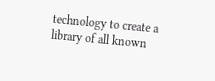technology to create a library of all known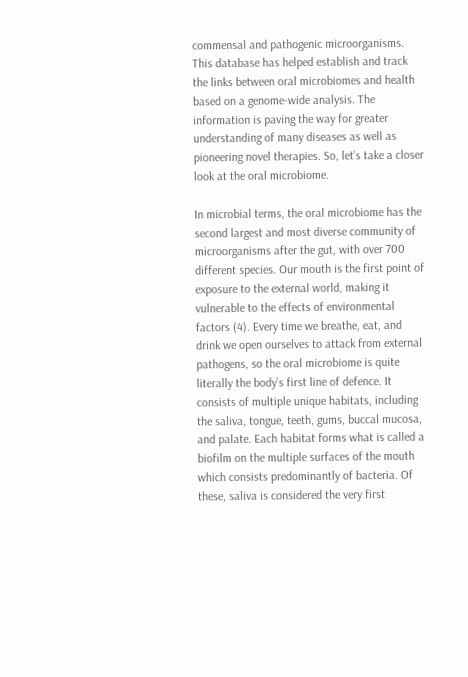commensal and pathogenic microorganisms. This database has helped establish and track the links between oral microbiomes and health based on a genome-wide analysis. The information is paving the way for greater understanding of many diseases as well as pioneering novel therapies. So, let’s take a closer look at the oral microbiome.

In microbial terms, the oral microbiome has the second largest and most diverse community of microorganisms after the gut, with over 700 different species. Our mouth is the first point of exposure to the external world, making it vulnerable to the effects of environmental factors (4). Every time we breathe, eat, and drink we open ourselves to attack from external pathogens, so the oral microbiome is quite literally the body’s first line of defence. It consists of multiple unique habitats, including the saliva, tongue, teeth, gums, buccal mucosa, and palate. Each habitat forms what is called a biofilm on the multiple surfaces of the mouth which consists predominantly of bacteria. Of these, saliva is considered the very first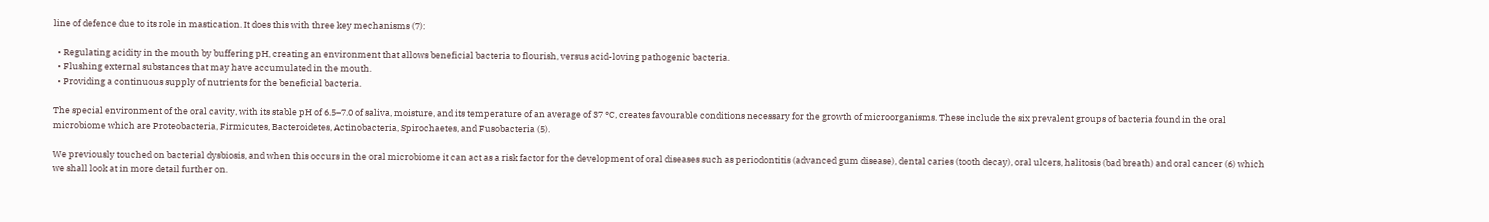line of defence due to its role in mastication. It does this with three key mechanisms (7):

  • Regulating acidity in the mouth by buffering pH, creating an environment that allows beneficial bacteria to flourish, versus acid-loving pathogenic bacteria.
  • Flushing external substances that may have accumulated in the mouth.
  • Providing a continuous supply of nutrients for the beneficial bacteria.

The special environment of the oral cavity, with its stable pH of 6.5–7.0 of saliva, moisture, and its temperature of an average of 37 °C, creates favourable conditions necessary for the growth of microorganisms. These include the six prevalent groups of bacteria found in the oral microbiome which are Proteobacteria, Firmicutes, Bacteroidetes, Actinobacteria, Spirochaetes, and Fusobacteria (5).

We previously touched on bacterial dysbiosis, and when this occurs in the oral microbiome it can act as a risk factor for the development of oral diseases such as periodontitis (advanced gum disease), dental caries (tooth decay), oral ulcers, halitosis (bad breath) and oral cancer (6) which we shall look at in more detail further on.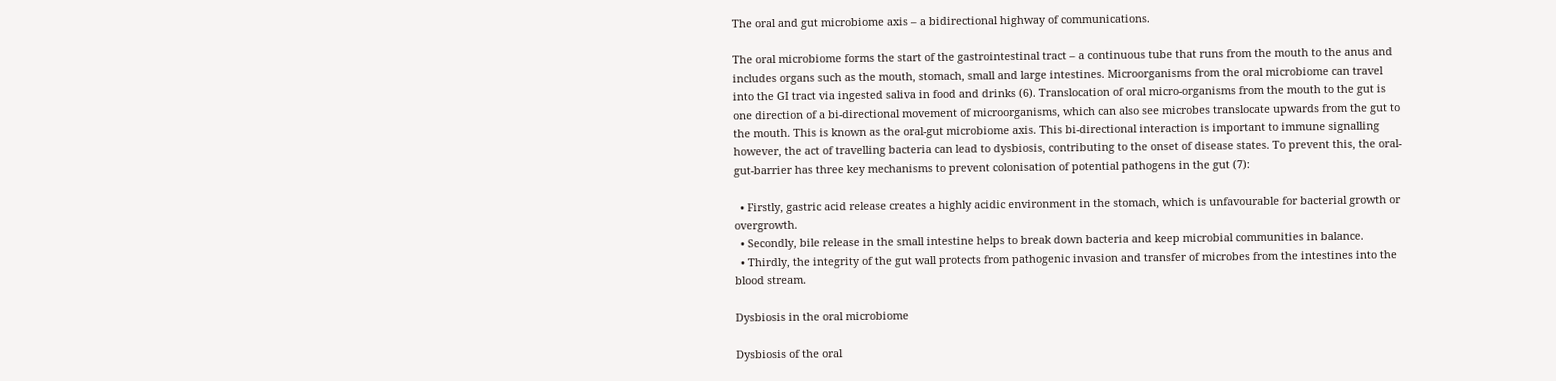The oral and gut microbiome axis – a bidirectional highway of communications.

The oral microbiome forms the start of the gastrointestinal tract – a continuous tube that runs from the mouth to the anus and includes organs such as the mouth, stomach, small and large intestines. Microorganisms from the oral microbiome can travel into the GI tract via ingested saliva in food and drinks (6). Translocation of oral micro-organisms from the mouth to the gut is one direction of a bi-directional movement of microorganisms, which can also see microbes translocate upwards from the gut to the mouth. This is known as the oral-gut microbiome axis. This bi-directional interaction is important to immune signalling however, the act of travelling bacteria can lead to dysbiosis, contributing to the onset of disease states. To prevent this, the oral-gut-barrier has three key mechanisms to prevent colonisation of potential pathogens in the gut (7):

  • Firstly, gastric acid release creates a highly acidic environment in the stomach, which is unfavourable for bacterial growth or overgrowth.
  • Secondly, bile release in the small intestine helps to break down bacteria and keep microbial communities in balance.
  • Thirdly, the integrity of the gut wall protects from pathogenic invasion and transfer of microbes from the intestines into the blood stream.

Dysbiosis in the oral microbiome

Dysbiosis of the oral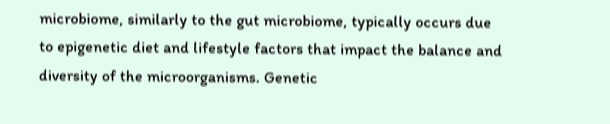microbiome, similarly to the gut microbiome, typically occurs due to epigenetic diet and lifestyle factors that impact the balance and diversity of the microorganisms. Genetic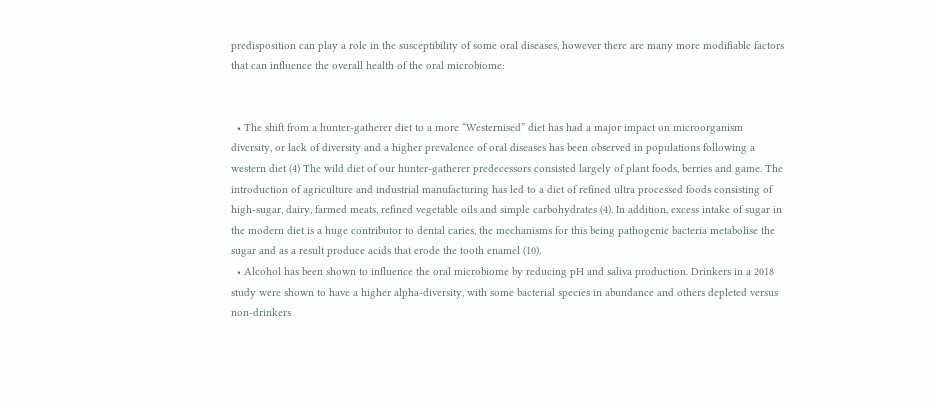predisposition can play a role in the susceptibility of some oral diseases, however there are many more modifiable factors that can influence the overall health of the oral microbiome:


  • The shift from a hunter-gatherer diet to a more “Westernised” diet has had a major impact on microorganism diversity, or lack of diversity and a higher prevalence of oral diseases has been observed in populations following a western diet (4) The wild diet of our hunter-gatherer predecessors consisted largely of plant foods, berries and game. The introduction of agriculture and industrial manufacturing has led to a diet of refined ultra processed foods consisting of high-sugar, dairy, farmed meats, refined vegetable oils and simple carbohydrates (4). In addition, excess intake of sugar in the modern diet is a huge contributor to dental caries, the mechanisms for this being pathogenic bacteria metabolise the sugar and as a result produce acids that erode the tooth enamel (10).
  • Alcohol has been shown to influence the oral microbiome by reducing pH and saliva production. Drinkers in a 2018 study were shown to have a higher alpha-diversity, with some bacterial species in abundance and others depleted versus non-drinkers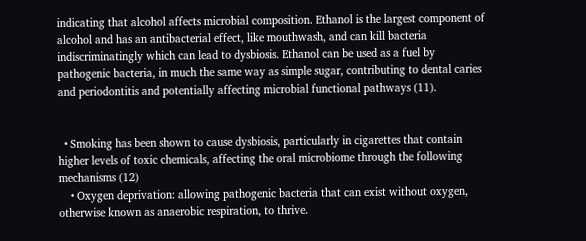indicating that alcohol affects microbial composition. Ethanol is the largest component of alcohol and has an antibacterial effect, like mouthwash, and can kill bacteria indiscriminatingly which can lead to dysbiosis. Ethanol can be used as a fuel by pathogenic bacteria, in much the same way as simple sugar, contributing to dental caries and periodontitis and potentially affecting microbial functional pathways (11).


  • Smoking has been shown to cause dysbiosis, particularly in cigarettes that contain higher levels of toxic chemicals, affecting the oral microbiome through the following mechanisms (12)
    • Oxygen deprivation: allowing pathogenic bacteria that can exist without oxygen, otherwise known as anaerobic respiration, to thrive.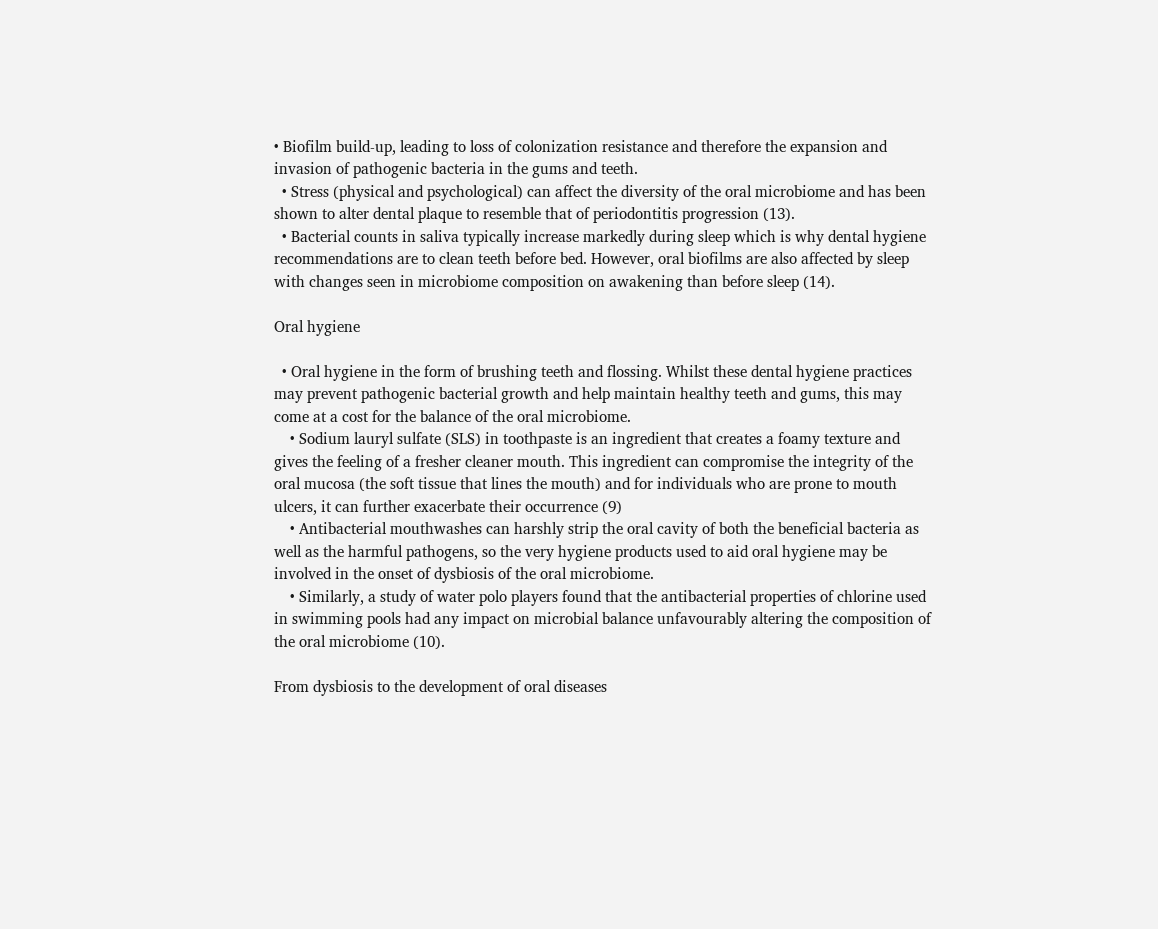• Biofilm build-up, leading to loss of colonization resistance and therefore the expansion and invasion of pathogenic bacteria in the gums and teeth.
  • Stress (physical and psychological) can affect the diversity of the oral microbiome and has been shown to alter dental plaque to resemble that of periodontitis progression (13).
  • Bacterial counts in saliva typically increase markedly during sleep which is why dental hygiene recommendations are to clean teeth before bed. However, oral biofilms are also affected by sleep with changes seen in microbiome composition on awakening than before sleep (14).

Oral hygiene

  • Oral hygiene in the form of brushing teeth and flossing. Whilst these dental hygiene practices may prevent pathogenic bacterial growth and help maintain healthy teeth and gums, this may come at a cost for the balance of the oral microbiome.
    • Sodium lauryl sulfate (SLS) in toothpaste is an ingredient that creates a foamy texture and gives the feeling of a fresher cleaner mouth. This ingredient can compromise the integrity of the oral mucosa (the soft tissue that lines the mouth) and for individuals who are prone to mouth ulcers, it can further exacerbate their occurrence (9)
    • Antibacterial mouthwashes can harshly strip the oral cavity of both the beneficial bacteria as well as the harmful pathogens, so the very hygiene products used to aid oral hygiene may be involved in the onset of dysbiosis of the oral microbiome.
    • Similarly, a study of water polo players found that the antibacterial properties of chlorine used in swimming pools had any impact on microbial balance unfavourably altering the composition of the oral microbiome (10).

From dysbiosis to the development of oral diseases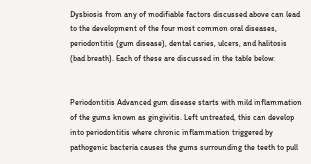Dysbiosis from any of modifiable factors discussed above can lead to the development of the four most common oral diseases, periodontitis (gum disease), dental caries, ulcers, and halitosis (bad breath). Each of these are discussed in the table below:


Periodontitis Advanced gum disease starts with mild inflammation of the gums known as gingivitis. Left untreated, this can develop into periodontitis where chronic inflammation triggered by pathogenic bacteria causes the gums surrounding the teeth to pull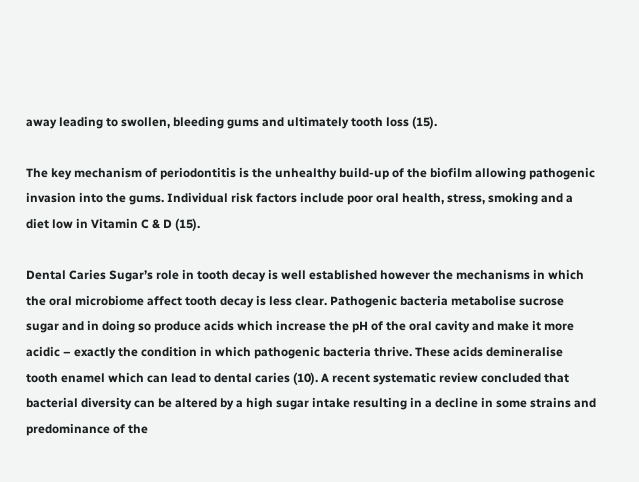away leading to swollen, bleeding gums and ultimately tooth loss (15).

The key mechanism of periodontitis is the unhealthy build-up of the biofilm allowing pathogenic invasion into the gums. Individual risk factors include poor oral health, stress, smoking and a diet low in Vitamin C & D (15).

Dental Caries Sugar’s role in tooth decay is well established however the mechanisms in which the oral microbiome affect tooth decay is less clear. Pathogenic bacteria metabolise sucrose sugar and in doing so produce acids which increase the pH of the oral cavity and make it more acidic – exactly the condition in which pathogenic bacteria thrive. These acids demineralise tooth enamel which can lead to dental caries (10). A recent systematic review concluded that bacterial diversity can be altered by a high sugar intake resulting in a decline in some strains and predominance of the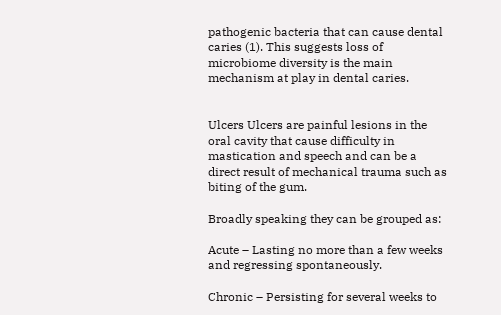pathogenic bacteria that can cause dental caries (1). This suggests loss of microbiome diversity is the main mechanism at play in dental caries.


Ulcers Ulcers are painful lesions in the oral cavity that cause difficulty in mastication and speech and can be a direct result of mechanical trauma such as biting of the gum.

Broadly speaking they can be grouped as:

Acute – Lasting no more than a few weeks and regressing spontaneously.

Chronic – Persisting for several weeks to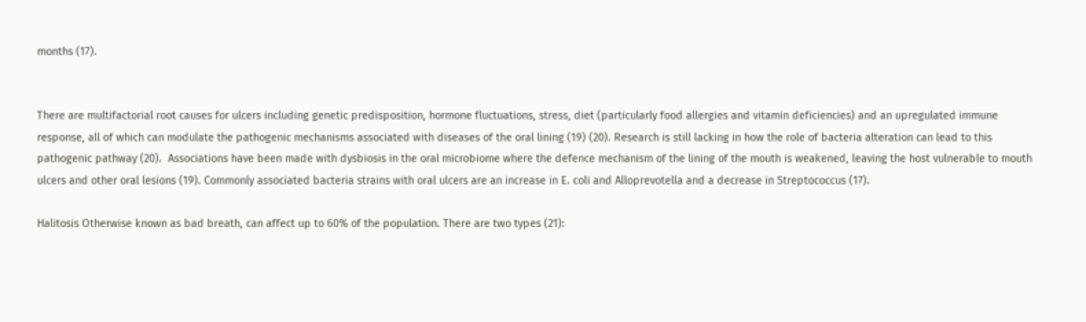months (17).


There are multifactorial root causes for ulcers including genetic predisposition, hormone fluctuations, stress, diet (particularly food allergies and vitamin deficiencies) and an upregulated immune response, all of which can modulate the pathogenic mechanisms associated with diseases of the oral lining (19) (20). Research is still lacking in how the role of bacteria alteration can lead to this pathogenic pathway (20).  Associations have been made with dysbiosis in the oral microbiome where the defence mechanism of the lining of the mouth is weakened, leaving the host vulnerable to mouth ulcers and other oral lesions (19). Commonly associated bacteria strains with oral ulcers are an increase in E. coli and Alloprevotella and a decrease in Streptococcus (17).

Halitosis Otherwise known as bad breath, can affect up to 60% of the population. There are two types (21):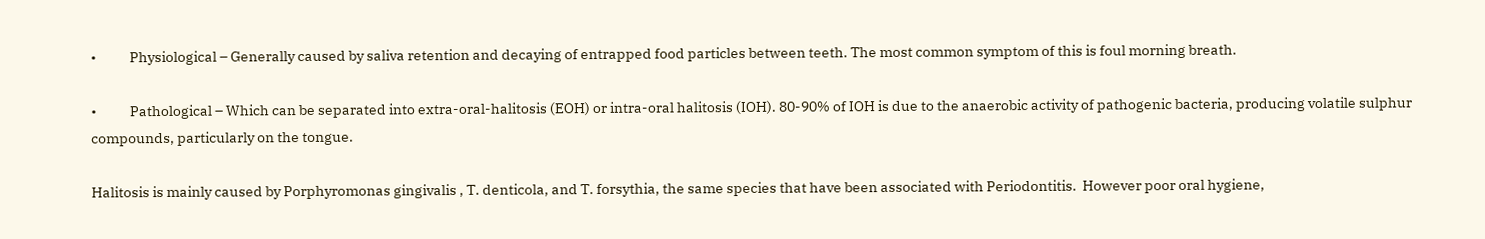•           Physiological – Generally caused by saliva retention and decaying of entrapped food particles between teeth. The most common symptom of this is foul morning breath.

•           Pathological – Which can be separated into extra-oral-halitosis (EOH) or intra-oral halitosis (IOH). 80-90% of IOH is due to the anaerobic activity of pathogenic bacteria, producing volatile sulphur compounds, particularly on the tongue.

Halitosis is mainly caused by Porphyromonas gingivalis , T. denticola, and T. forsythia, the same species that have been associated with Periodontitis.  However poor oral hygiene,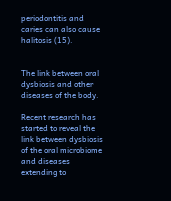periodontitis and caries can also cause halitosis (15).


The link between oral dysbiosis and other diseases of the body.

Recent research has started to reveal the link between dysbiosis of the oral microbiome and diseases extending to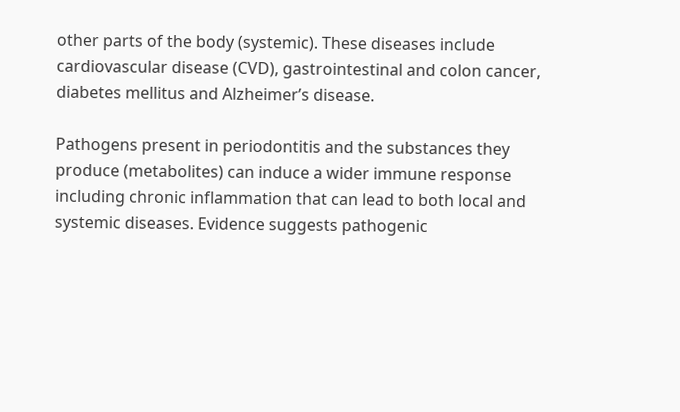other parts of the body (systemic). These diseases include cardiovascular disease (CVD), gastrointestinal and colon cancer, diabetes mellitus and Alzheimer’s disease.

Pathogens present in periodontitis and the substances they produce (metabolites) can induce a wider immune response including chronic inflammation that can lead to both local and systemic diseases. Evidence suggests pathogenic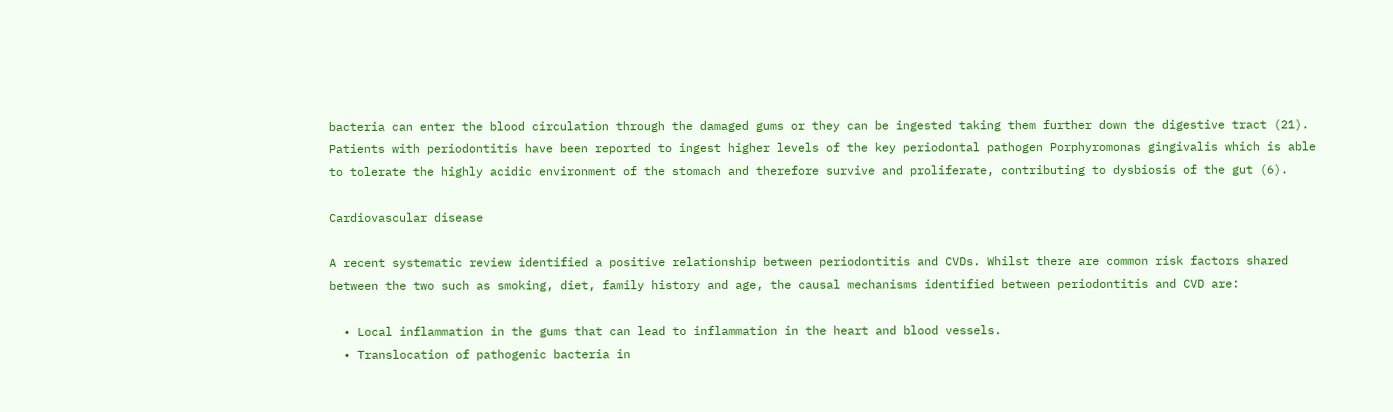bacteria can enter the blood circulation through the damaged gums or they can be ingested taking them further down the digestive tract (21). Patients with periodontitis have been reported to ingest higher levels of the key periodontal pathogen Porphyromonas gingivalis which is able to tolerate the highly acidic environment of the stomach and therefore survive and proliferate, contributing to dysbiosis of the gut (6).

Cardiovascular disease

A recent systematic review identified a positive relationship between periodontitis and CVDs. Whilst there are common risk factors shared between the two such as smoking, diet, family history and age, the causal mechanisms identified between periodontitis and CVD are:

  • Local inflammation in the gums that can lead to inflammation in the heart and blood vessels.
  • Translocation of pathogenic bacteria in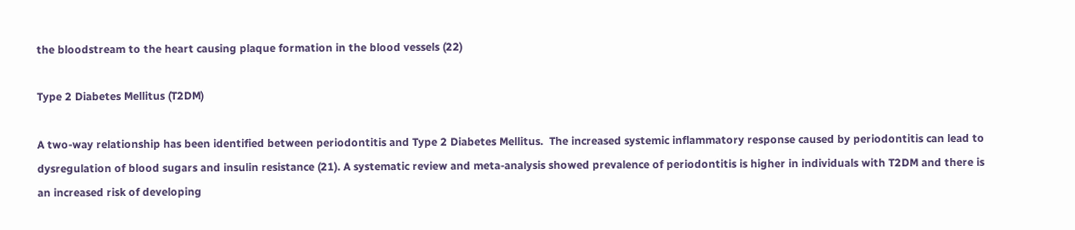the bloodstream to the heart causing plaque formation in the blood vessels (22)

Type 2 Diabetes Mellitus (T2DM)

A two-way relationship has been identified between periodontitis and Type 2 Diabetes Mellitus.  The increased systemic inflammatory response caused by periodontitis can lead to dysregulation of blood sugars and insulin resistance (21). A systematic review and meta-analysis showed prevalence of periodontitis is higher in individuals with T2DM and there is an increased risk of developing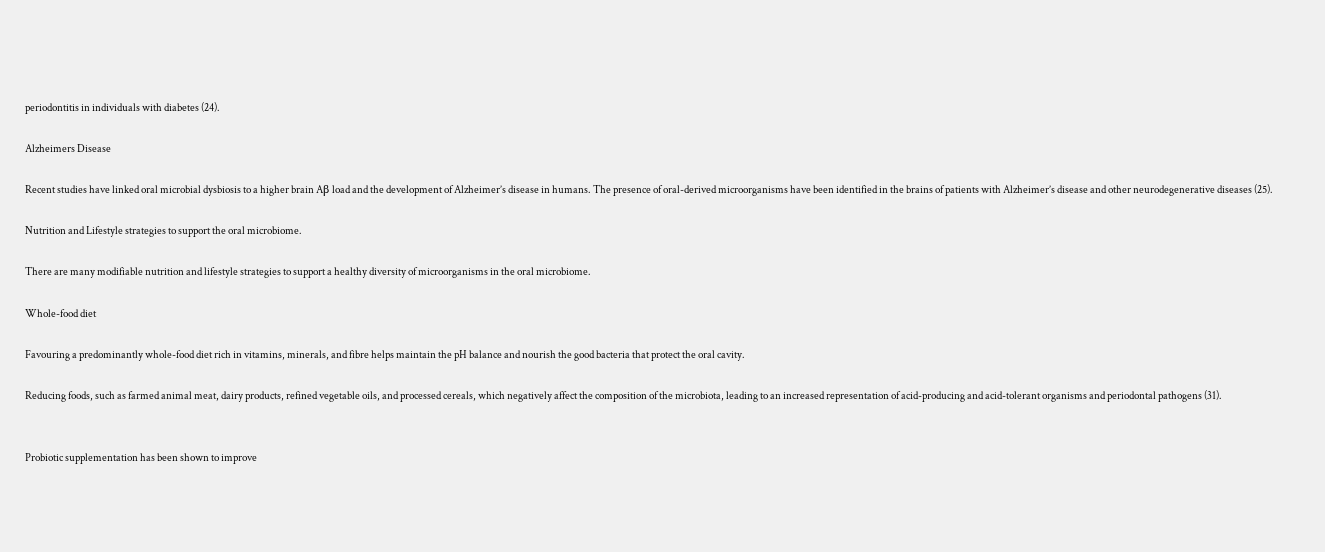periodontitis in individuals with diabetes (24).

Alzheimers Disease

Recent studies have linked oral microbial dysbiosis to a higher brain Aβ load and the development of Alzheimer’s disease in humans. The presence of oral-derived microorganisms have been identified in the brains of patients with Alzheimer’s disease and other neurodegenerative diseases (25).

Nutrition and Lifestyle strategies to support the oral microbiome.

There are many modifiable nutrition and lifestyle strategies to support a healthy diversity of microorganisms in the oral microbiome.

Whole-food diet

Favouring a predominantly whole-food diet rich in vitamins, minerals, and fibre helps maintain the pH balance and nourish the good bacteria that protect the oral cavity.

Reducing foods, such as farmed animal meat, dairy products, refined vegetable oils, and processed cereals, which negatively affect the composition of the microbiota, leading to an increased representation of acid-producing and acid-tolerant organisms and periodontal pathogens (31).


Probiotic supplementation has been shown to improve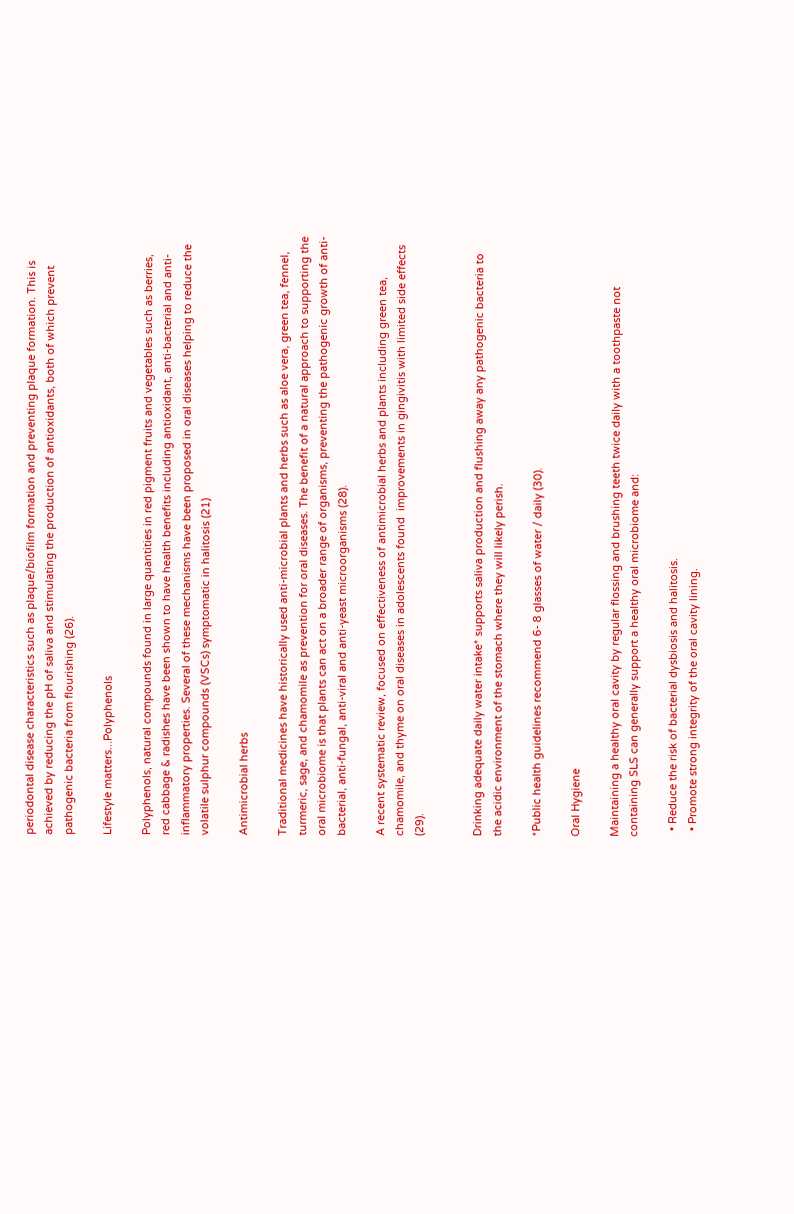periodontal disease characteristics such as plaque/biofilm formation and preventing plaque formation. This is achieved by reducing the pH of saliva and stimulating the production of antioxidants, both of which prevent pathogenic bacteria from flourishing (26).

Lifestyle matters...Polyphenols

Polyphenols, natural compounds found in large quantities in red pigment fruits and vegetables such as berries, red cabbage & radishes have been shown to have health benefits including antioxidant, anti-bacterial and anti-inflammatory properties. Several of these mechanisms have been proposed in oral diseases helping to reduce the volatile sulphur compounds (VSCs) symptomatic in halitosis (21)

Antimicrobial herbs

Traditional medicines have historically used anti-microbial plants and herbs such as aloe vera, green tea, fennel, turmeric, sage, and chamomile as prevention for oral diseases. The benefit of a natural approach to supporting the oral microbiome is that plants can act on a broader range of organisms, preventing the pathogenic growth of anti-bacterial, anti-fungal, anti-viral and anti-yeast microorganisms (28).

A recent systematic review, focused on effectiveness of antimicrobial herbs and plants including green tea, chamomile, and thyme on oral diseases in adolescents found  improvements in gingivitis with limited side effects (29).


Drinking adequate daily water intake* supports saliva production and flushing away any pathogenic bacteria to the acidic environment of the stomach where they will likely perish.

*Public health guidelines recommend 6- 8 glasses of water / daily (30).

Oral Hygiene

Maintaining a healthy oral cavity by regular flossing and brushing teeth twice daily with a toothpaste not containing SLS can generally support a healthy oral microbiome and:

  • Reduce the risk of bacterial dysbiosis and halitosis.
  • Promote strong integrity of the oral cavity lining.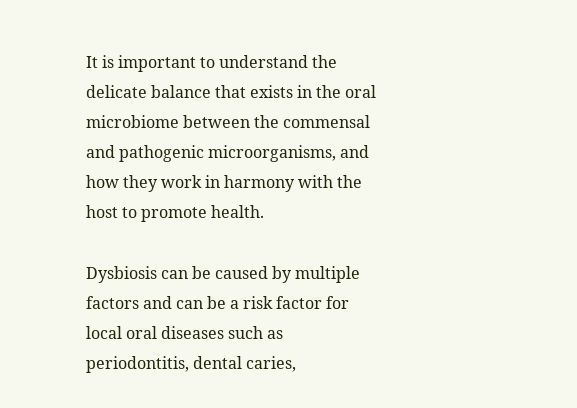It is important to understand the delicate balance that exists in the oral microbiome between the commensal and pathogenic microorganisms, and how they work in harmony with the host to promote health.

Dysbiosis can be caused by multiple factors and can be a risk factor for local oral diseases such as periodontitis, dental caries,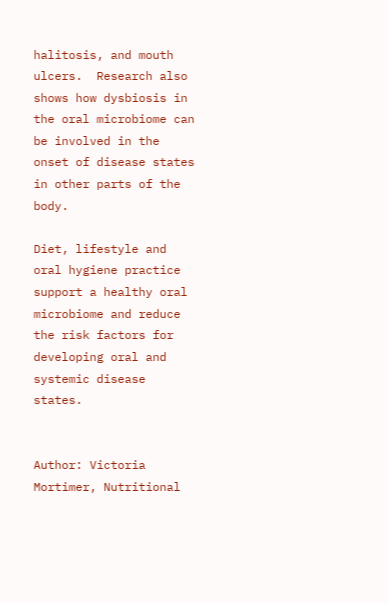halitosis, and mouth ulcers.  Research also shows how dysbiosis in the oral microbiome can be involved in the onset of disease states in other parts of the body.

Diet, lifestyle and oral hygiene practice support a healthy oral microbiome and reduce the risk factors for developing oral and systemic disease states.


Author: Victoria Mortimer, Nutritional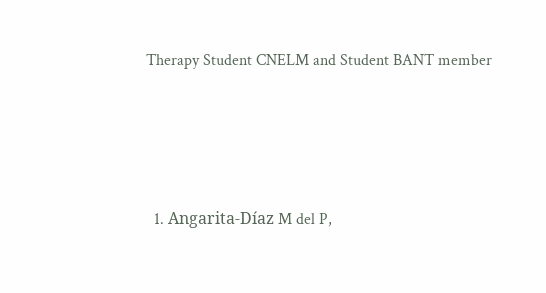Therapy Student CNELM and Student BANT member




  1. Angarita-Díaz M del P,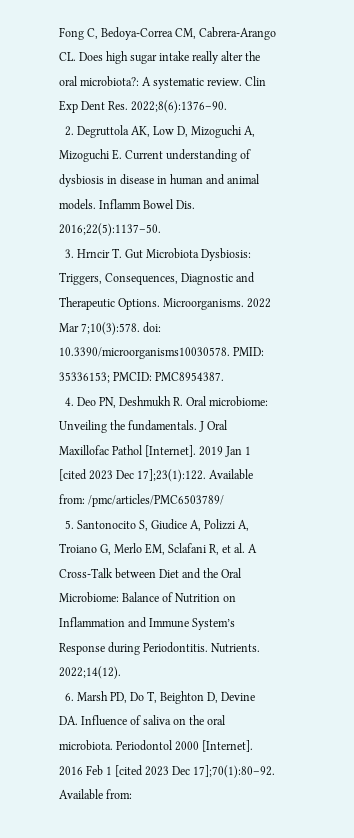Fong C, Bedoya-Correa CM, Cabrera-Arango CL. Does high sugar intake really alter the oral microbiota?: A systematic review. Clin Exp Dent Res. 2022;8(6):1376–90.
  2. Degruttola AK, Low D, Mizoguchi A, Mizoguchi E. Current understanding of dysbiosis in disease in human and animal models. Inflamm Bowel Dis. 2016;22(5):1137–50.
  3. Hrncir T. Gut Microbiota Dysbiosis: Triggers, Consequences, Diagnostic and Therapeutic Options. Microorganisms. 2022 Mar 7;10(3):578. doi: 10.3390/microorganisms10030578. PMID: 35336153; PMCID: PMC8954387.
  4. Deo PN, Deshmukh R. Oral microbiome: Unveiling the fundamentals. J Oral Maxillofac Pathol [Internet]. 2019 Jan 1 [cited 2023 Dec 17];23(1):122. Available from: /pmc/articles/PMC6503789/
  5. Santonocito S, Giudice A, Polizzi A, Troiano G, Merlo EM, Sclafani R, et al. A Cross-Talk between Diet and the Oral Microbiome: Balance of Nutrition on Inflammation and Immune System’s Response during Periodontitis. Nutrients. 2022;14(12).
  6. Marsh PD, Do T, Beighton D, Devine DA. Influence of saliva on the oral microbiota. Periodontol 2000 [Internet]. 2016 Feb 1 [cited 2023 Dec 17];70(1):80–92. Available from: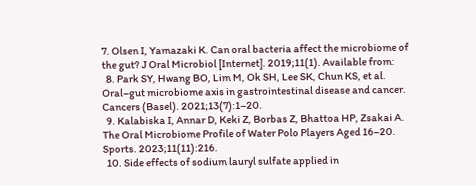7. Olsen I, Yamazaki K. Can oral bacteria affect the microbiome of the gut? J Oral Microbiol [Internet]. 2019;11(1). Available from:
  8. Park SY, Hwang BO, Lim M, Ok SH, Lee SK, Chun KS, et al. Oral–gut microbiome axis in gastrointestinal disease and cancer. Cancers (Basel). 2021;13(7):1–20.
  9. Kalabiska I, Annar D, Keki Z, Borbas Z, Bhattoa HP, Zsakai A. The Oral Microbiome Profile of Water Polo Players Aged 16–20. Sports. 2023;11(11):216.
  10. Side effects of sodium lauryl sulfate applied in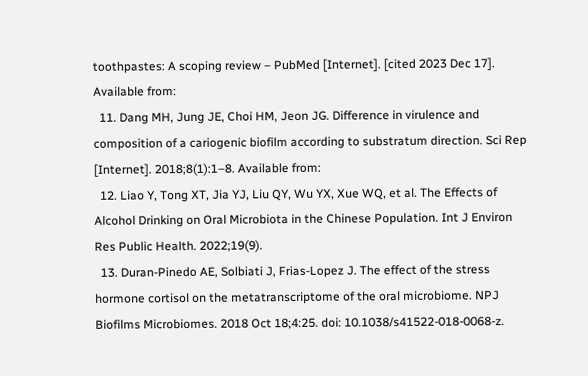toothpastes: A scoping review – PubMed [Internet]. [cited 2023 Dec 17]. Available from:
  11. Dang MH, Jung JE, Choi HM, Jeon JG. Difference in virulence and composition of a cariogenic biofilm according to substratum direction. Sci Rep [Internet]. 2018;8(1):1–8. Available from:
  12. Liao Y, Tong XT, Jia YJ, Liu QY, Wu YX, Xue WQ, et al. The Effects of Alcohol Drinking on Oral Microbiota in the Chinese Population. Int J Environ Res Public Health. 2022;19(9).
  13. Duran-Pinedo AE, Solbiati J, Frias-Lopez J. The effect of the stress hormone cortisol on the metatranscriptome of the oral microbiome. NPJ Biofilms Microbiomes. 2018 Oct 18;4:25. doi: 10.1038/s41522-018-0068-z.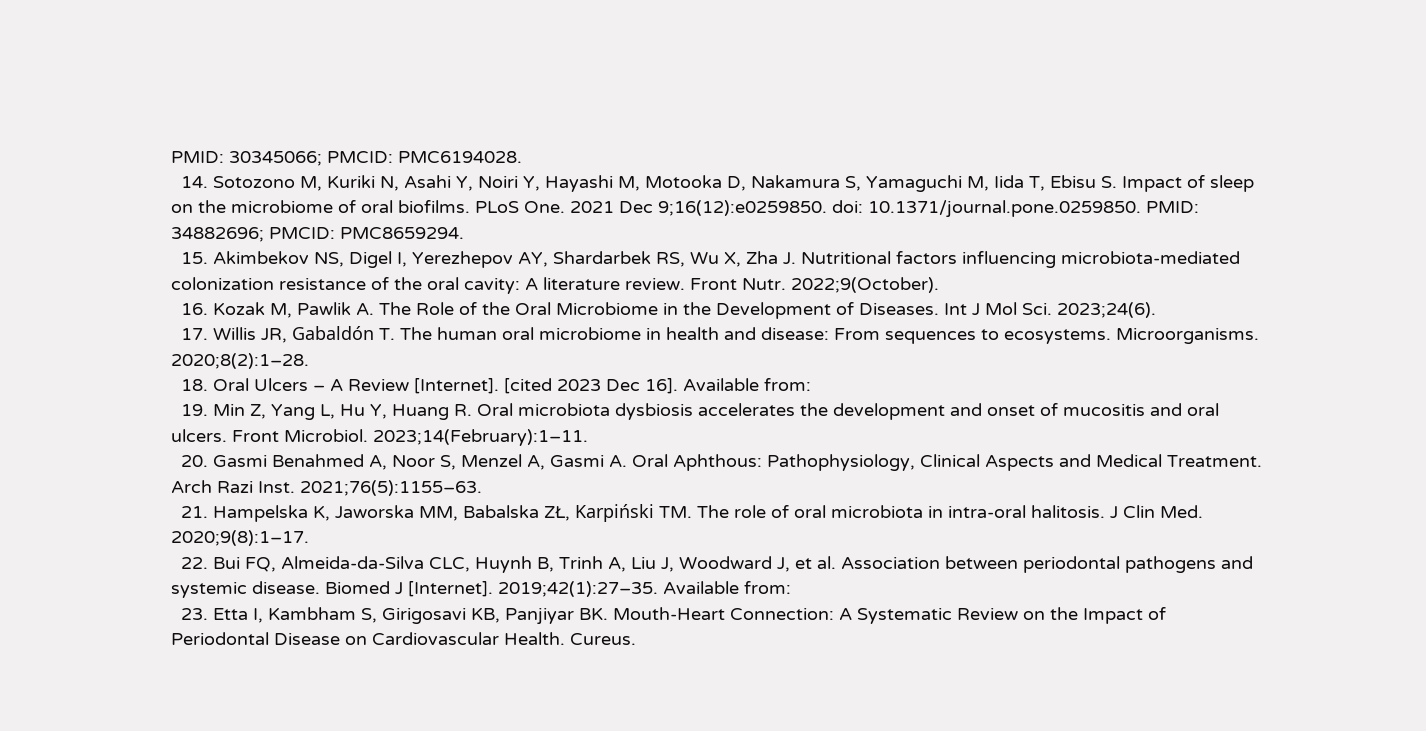PMID: 30345066; PMCID: PMC6194028.
  14. Sotozono M, Kuriki N, Asahi Y, Noiri Y, Hayashi M, Motooka D, Nakamura S, Yamaguchi M, Iida T, Ebisu S. Impact of sleep on the microbiome of oral biofilms. PLoS One. 2021 Dec 9;16(12):e0259850. doi: 10.1371/journal.pone.0259850. PMID: 34882696; PMCID: PMC8659294.
  15. Akimbekov NS, Digel I, Yerezhepov AY, Shardarbek RS, Wu X, Zha J. Nutritional factors influencing microbiota-mediated colonization resistance of the oral cavity: A literature review. Front Nutr. 2022;9(October).
  16. Kozak M, Pawlik A. The Role of the Oral Microbiome in the Development of Diseases. Int J Mol Sci. 2023;24(6).
  17. Willis JR, Gabaldón T. The human oral microbiome in health and disease: From sequences to ecosystems. Microorganisms. 2020;8(2):1–28.
  18. Oral Ulcers – A Review [Internet]. [cited 2023 Dec 16]. Available from:
  19. Min Z, Yang L, Hu Y, Huang R. Oral microbiota dysbiosis accelerates the development and onset of mucositis and oral ulcers. Front Microbiol. 2023;14(February):1–11.
  20. Gasmi Benahmed A, Noor S, Menzel A, Gasmi A. Oral Aphthous: Pathophysiology, Clinical Aspects and Medical Treatment. Arch Razi Inst. 2021;76(5):1155–63.
  21. Hampelska K, Jaworska MM, Babalska ZŁ, Karpiński TM. The role of oral microbiota in intra-oral halitosis. J Clin Med. 2020;9(8):1–17.
  22. Bui FQ, Almeida-da-Silva CLC, Huynh B, Trinh A, Liu J, Woodward J, et al. Association between periodontal pathogens and systemic disease. Biomed J [Internet]. 2019;42(1):27–35. Available from:
  23. Etta I, Kambham S, Girigosavi KB, Panjiyar BK. Mouth-Heart Connection: A Systematic Review on the Impact of Periodontal Disease on Cardiovascular Health. Cureus.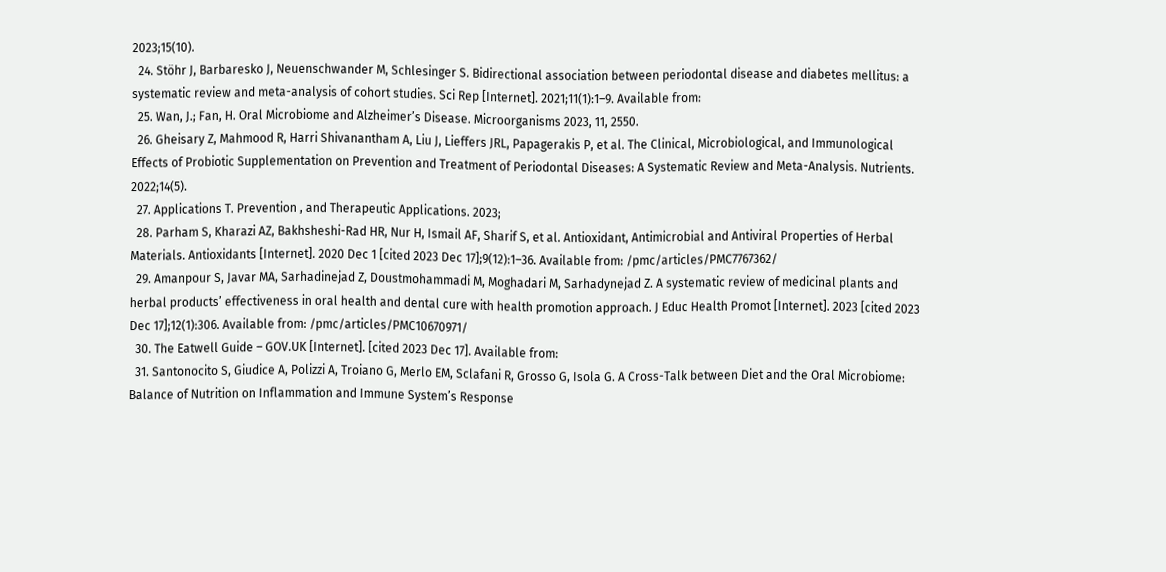2023;15(10).
  24. Stöhr J, Barbaresko J, Neuenschwander M, Schlesinger S. Bidirectional association between periodontal disease and diabetes mellitus: a systematic review and meta-analysis of cohort studies. Sci Rep [Internet]. 2021;11(1):1–9. Available from:
  25. Wan, J.; Fan, H. Oral Microbiome and Alzheimer’s Disease. Microorganisms 2023, 11, 2550.
  26. Gheisary Z, Mahmood R, Harri Shivanantham A, Liu J, Lieffers JRL, Papagerakis P, et al. The Clinical, Microbiological, and Immunological Effects of Probiotic Supplementation on Prevention and Treatment of Periodontal Diseases: A Systematic Review and Meta-Analysis. Nutrients. 2022;14(5).
  27. Applications T. Prevention , and Therapeutic Applications. 2023;
  28. Parham S, Kharazi AZ, Bakhsheshi-Rad HR, Nur H, Ismail AF, Sharif S, et al. Antioxidant, Antimicrobial and Antiviral Properties of Herbal Materials. Antioxidants [Internet]. 2020 Dec 1 [cited 2023 Dec 17];9(12):1–36. Available from: /pmc/articles/PMC7767362/
  29. Amanpour S, Javar MA, Sarhadinejad Z, Doustmohammadi M, Moghadari M, Sarhadynejad Z. A systematic review of medicinal plants and herbal products’ effectiveness in oral health and dental cure with health promotion approach. J Educ Health Promot [Internet]. 2023 [cited 2023 Dec 17];12(1):306. Available from: /pmc/articles/PMC10670971/
  30. The Eatwell Guide – GOV.UK [Internet]. [cited 2023 Dec 17]. Available from:
  31. Santonocito S, Giudice A, Polizzi A, Troiano G, Merlo EM, Sclafani R, Grosso G, Isola G. A Cross-Talk between Diet and the Oral Microbiome: Balance of Nutrition on Inflammation and Immune System’s Response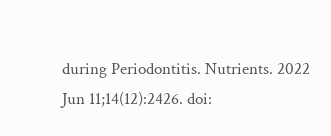during Periodontitis. Nutrients. 2022 Jun 11;14(12):2426. doi: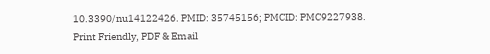10.3390/nu14122426. PMID: 35745156; PMCID: PMC9227938.
Print Friendly, PDF & Email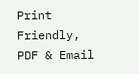Print Friendly, PDF & Email